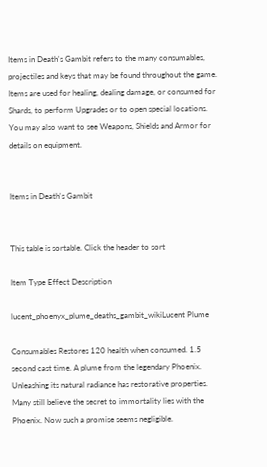Items in Death's Gambit refers to the many consumables, projectiles and keys that may be found throughout the game. Items are used for healing, dealing damage, or consumed for Shards, to perform Upgrades or to open special locations. You may also want to see Weapons, Shields and Armor for details on equipment.


Items in Death's Gambit


This table is sortable. Click the header to sort

Item Type Effect Description

lucent_phoenyx_plume_deaths_gambit_wikiLucent Plume

Consumables Restores 120 health when consumed. 1.5 second cast time. A plume from the legendary Phoenix. Unleashing its natural radiance has restorative properties. Many still believe the secret to immortality lies with the Phoenix. Now such a promise seems negligible.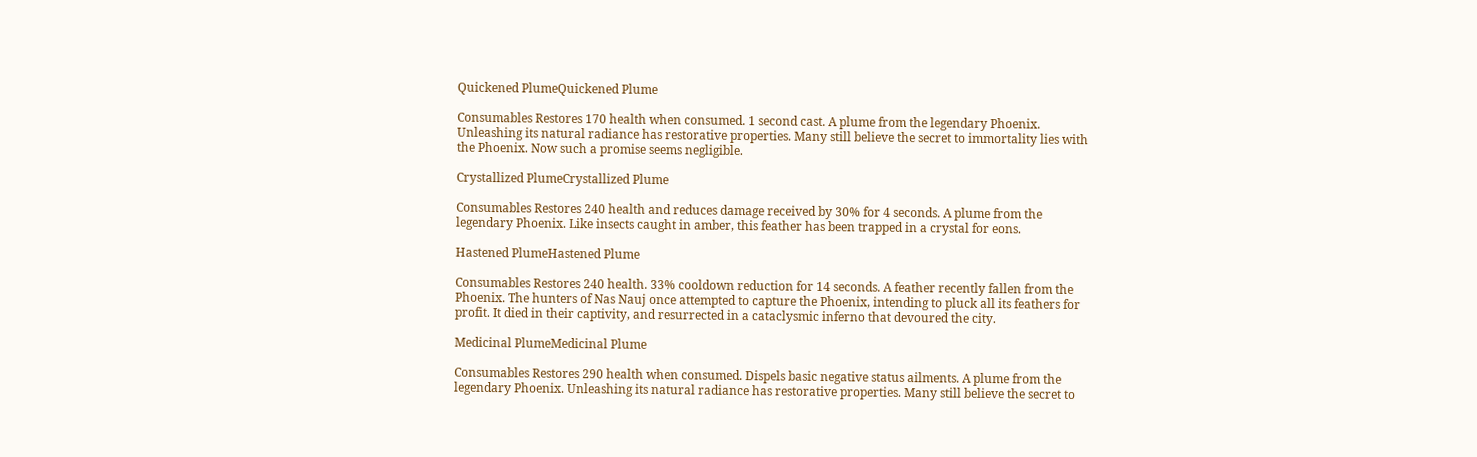Quickened PlumeQuickened Plume

Consumables Restores 170 health when consumed. 1 second cast. A plume from the legendary Phoenix. Unleashing its natural radiance has restorative properties. Many still believe the secret to immortality lies with the Phoenix. Now such a promise seems negligible.

Crystallized PlumeCrystallized Plume

Consumables Restores 240 health and reduces damage received by 30% for 4 seconds. A plume from the legendary Phoenix. Like insects caught in amber, this feather has been trapped in a crystal for eons.

Hastened PlumeHastened Plume

Consumables Restores 240 health. 33% cooldown reduction for 14 seconds. A feather recently fallen from the Phoenix. The hunters of Nas Nauj once attempted to capture the Phoenix, intending to pluck all its feathers for profit. It died in their captivity, and resurrected in a cataclysmic inferno that devoured the city.

Medicinal PlumeMedicinal Plume

Consumables Restores 290 health when consumed. Dispels basic negative status ailments. A plume from the legendary Phoenix. Unleashing its natural radiance has restorative properties. Many still believe the secret to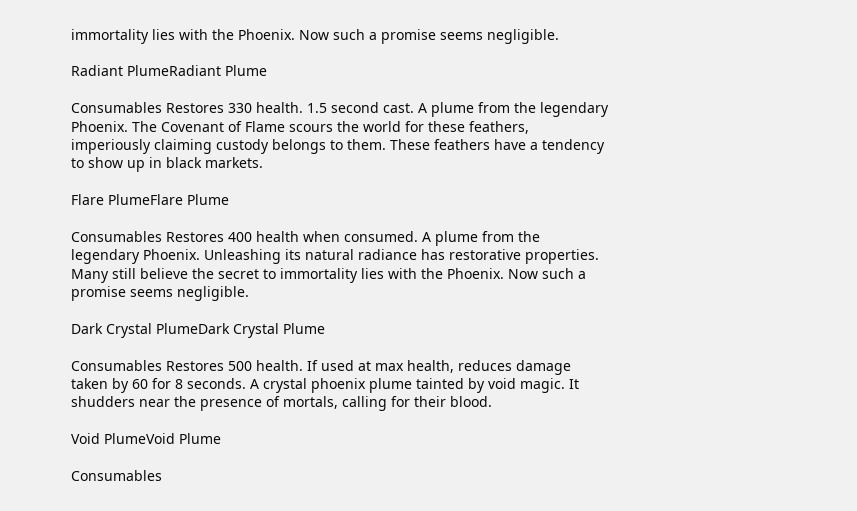immortality lies with the Phoenix. Now such a promise seems negligible.

Radiant PlumeRadiant Plume

Consumables Restores 330 health. 1.5 second cast. A plume from the legendary Phoenix. The Covenant of Flame scours the world for these feathers, imperiously claiming custody belongs to them. These feathers have a tendency to show up in black markets.

Flare PlumeFlare Plume

Consumables Restores 400 health when consumed. A plume from the legendary Phoenix. Unleashing its natural radiance has restorative properties. Many still believe the secret to immortality lies with the Phoenix. Now such a promise seems negligible.

Dark Crystal PlumeDark Crystal Plume

Consumables Restores 500 health. If used at max health, reduces damage taken by 60 for 8 seconds. A crystal phoenix plume tainted by void magic. It shudders near the presence of mortals, calling for their blood.

Void PlumeVoid Plume

Consumables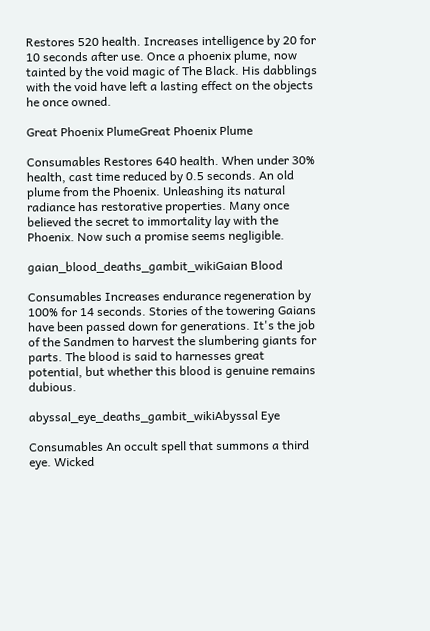Restores 520 health. Increases intelligence by 20 for 10 seconds after use. Once a phoenix plume, now tainted by the void magic of The Black. His dabblings with the void have left a lasting effect on the objects he once owned.

Great Phoenix PlumeGreat Phoenix Plume

Consumables Restores 640 health. When under 30% health, cast time reduced by 0.5 seconds. An old plume from the Phoenix. Unleashing its natural radiance has restorative properties. Many once believed the secret to immortality lay with the Phoenix. Now such a promise seems negligible.

gaian_blood_deaths_gambit_wikiGaian Blood

Consumables Increases endurance regeneration by 100% for 14 seconds. Stories of the towering Gaians have been passed down for generations. It's the job of the Sandmen to harvest the slumbering giants for parts. The blood is said to harnesses great potential, but whether this blood is genuine remains dubious.

abyssal_eye_deaths_gambit_wikiAbyssal Eye

Consumables An occult spell that summons a third eye. Wicked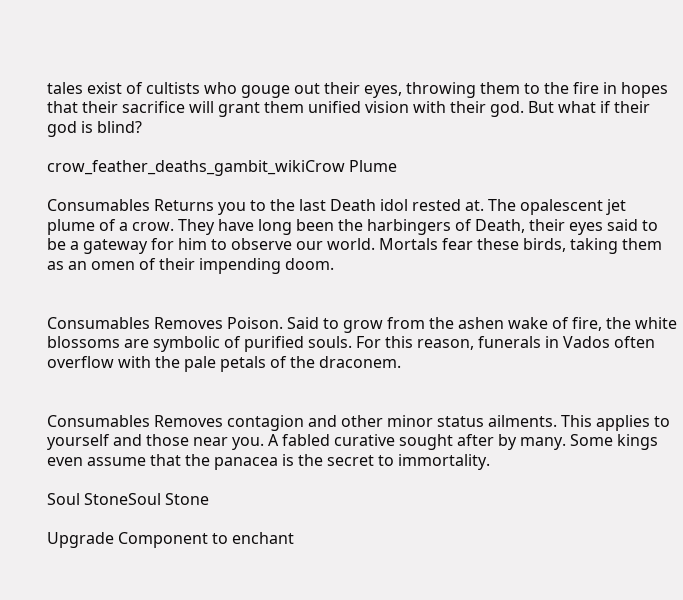tales exist of cultists who gouge out their eyes, throwing them to the fire in hopes that their sacrifice will grant them unified vision with their god. But what if their god is blind?

crow_feather_deaths_gambit_wikiCrow Plume

Consumables Returns you to the last Death idol rested at. The opalescent jet plume of a crow. They have long been the harbingers of Death, their eyes said to be a gateway for him to observe our world. Mortals fear these birds, taking them as an omen of their impending doom.


Consumables Removes Poison. Said to grow from the ashen wake of fire, the white blossoms are symbolic of purified souls. For this reason, funerals in Vados often overflow with the pale petals of the draconem.


Consumables Removes contagion and other minor status ailments. This applies to yourself and those near you. A fabled curative sought after by many. Some kings even assume that the panacea is the secret to immortality.

Soul StoneSoul Stone

Upgrade Component to enchant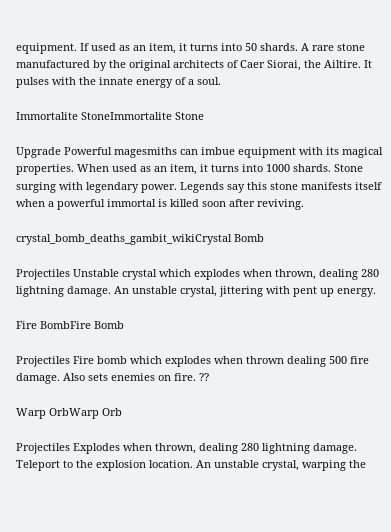equipment. If used as an item, it turns into 50 shards. A rare stone manufactured by the original architects of Caer Siorai, the Ailtire. It pulses with the innate energy of a soul.

Immortalite StoneImmortalite Stone

Upgrade Powerful magesmiths can imbue equipment with its magical properties. When used as an item, it turns into 1000 shards. Stone surging with legendary power. Legends say this stone manifests itself when a powerful immortal is killed soon after reviving.

crystal_bomb_deaths_gambit_wikiCrystal Bomb

Projectiles Unstable crystal which explodes when thrown, dealing 280 lightning damage. An unstable crystal, jittering with pent up energy.

Fire BombFire Bomb

Projectiles Fire bomb which explodes when thrown dealing 500 fire damage. Also sets enemies on fire. ??

Warp OrbWarp Orb

Projectiles Explodes when thrown, dealing 280 lightning damage. Teleport to the explosion location. An unstable crystal, warping the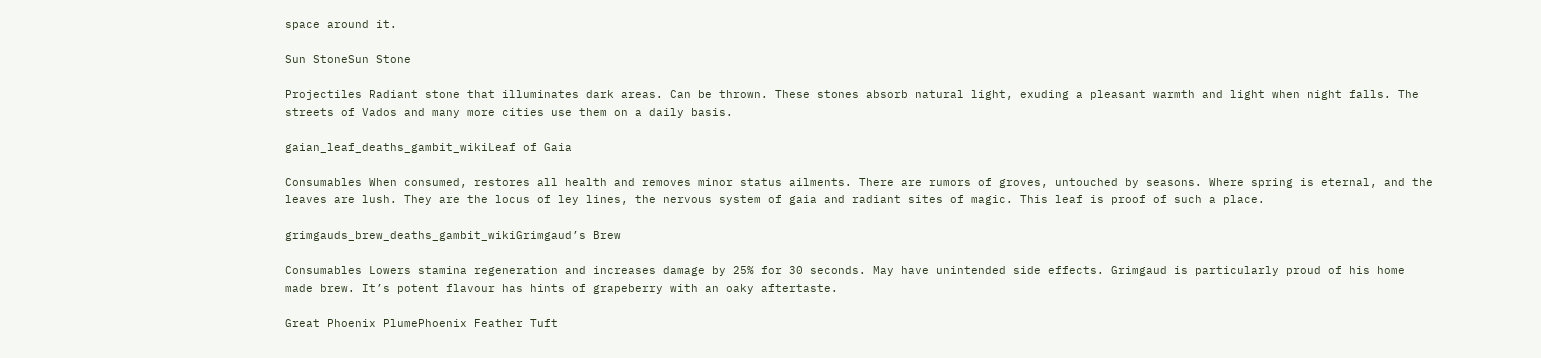space around it.

Sun StoneSun Stone

Projectiles Radiant stone that illuminates dark areas. Can be thrown. These stones absorb natural light, exuding a pleasant warmth and light when night falls. The streets of Vados and many more cities use them on a daily basis.

gaian_leaf_deaths_gambit_wikiLeaf of Gaia

Consumables When consumed, restores all health and removes minor status ailments. There are rumors of groves, untouched by seasons. Where spring is eternal, and the leaves are lush. They are the locus of ley lines, the nervous system of gaia and radiant sites of magic. This leaf is proof of such a place.

grimgauds_brew_deaths_gambit_wikiGrimgaud’s Brew

Consumables Lowers stamina regeneration and increases damage by 25% for 30 seconds. May have unintended side effects. Grimgaud is particularly proud of his home made brew. It’s potent flavour has hints of grapeberry with an oaky aftertaste.

Great Phoenix PlumePhoenix Feather Tuft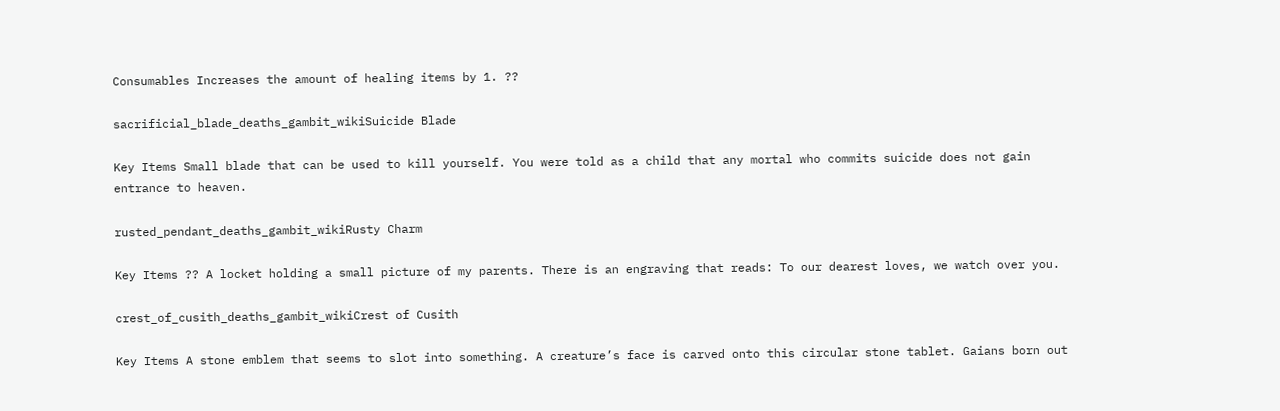Consumables Increases the amount of healing items by 1. ??

sacrificial_blade_deaths_gambit_wikiSuicide Blade

Key Items Small blade that can be used to kill yourself. You were told as a child that any mortal who commits suicide does not gain entrance to heaven.

rusted_pendant_deaths_gambit_wikiRusty Charm

Key Items ?? A locket holding a small picture of my parents. There is an engraving that reads: To our dearest loves, we watch over you.

crest_of_cusith_deaths_gambit_wikiCrest of Cusith

Key Items A stone emblem that seems to slot into something. A creature’s face is carved onto this circular stone tablet. Gaians born out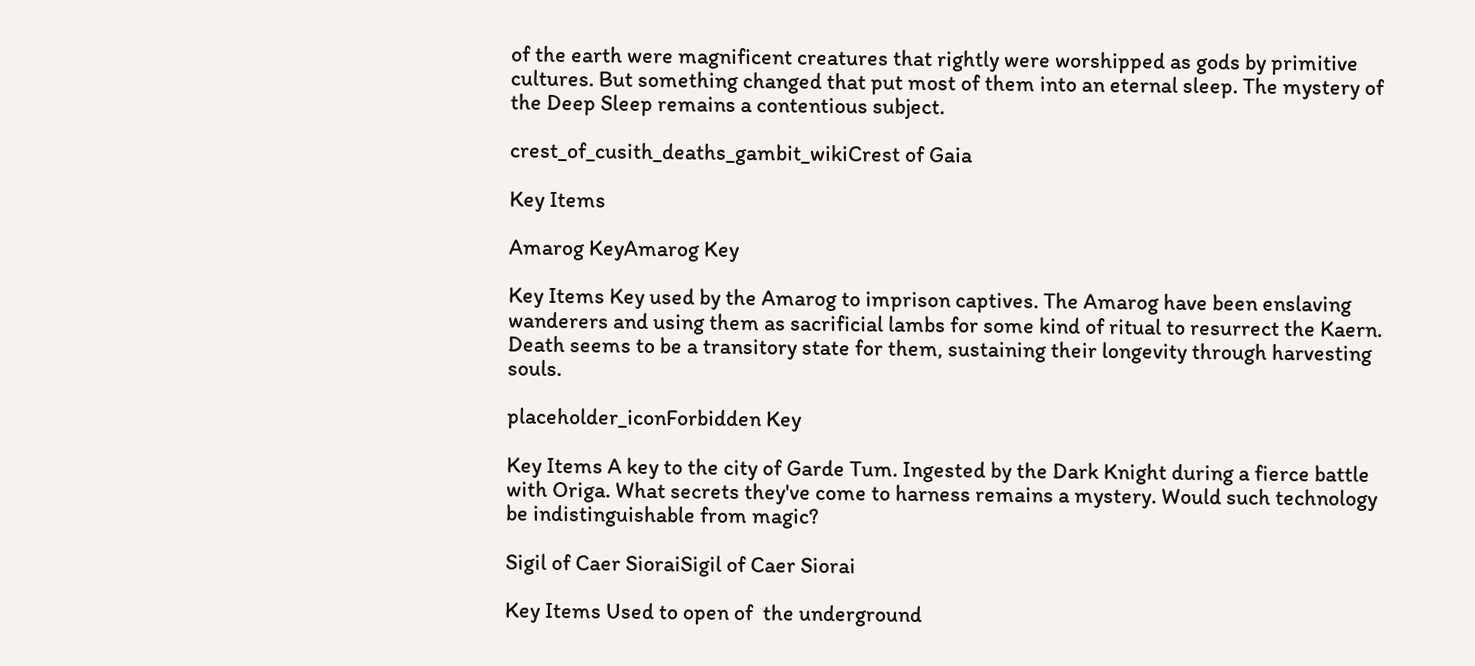of the earth were magnificent creatures that rightly were worshipped as gods by primitive cultures. But something changed that put most of them into an eternal sleep. The mystery of the Deep Sleep remains a contentious subject.

crest_of_cusith_deaths_gambit_wikiCrest of Gaia

Key Items

Amarog KeyAmarog Key

Key Items Key used by the Amarog to imprison captives. The Amarog have been enslaving wanderers and using them as sacrificial lambs for some kind of ritual to resurrect the Kaern. Death seems to be a transitory state for them, sustaining their longevity through harvesting souls.

placeholder_iconForbidden Key

Key Items A key to the city of Garde Tum. Ingested by the Dark Knight during a fierce battle with Origa. What secrets they've come to harness remains a mystery. Would such technology be indistinguishable from magic?

Sigil of Caer SioraiSigil of Caer Siorai

Key Items Used to open of  the underground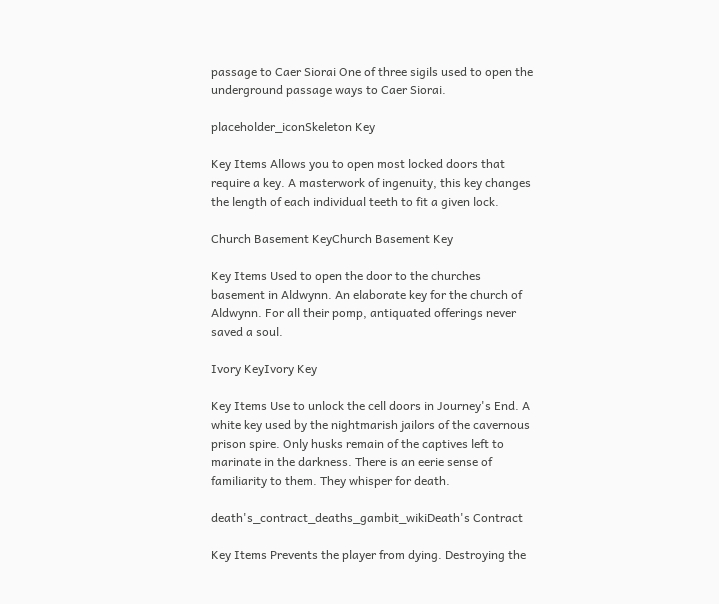passage to Caer Siorai One of three sigils used to open the underground passage ways to Caer Siorai.

placeholder_iconSkeleton Key

Key Items Allows you to open most locked doors that require a key. A masterwork of ingenuity, this key changes the length of each individual teeth to fit a given lock.

Church Basement KeyChurch Basement Key

Key Items Used to open the door to the churches basement in Aldwynn. An elaborate key for the church of Aldwynn. For all their pomp, antiquated offerings never saved a soul.

Ivory KeyIvory Key

Key Items Use to unlock the cell doors in Journey's End. A white key used by the nightmarish jailors of the cavernous prison spire. Only husks remain of the captives left to marinate in the darkness. There is an eerie sense of familiarity to them. They whisper for death.

death's_contract_deaths_gambit_wikiDeath's Contract

Key Items Prevents the player from dying. Destroying the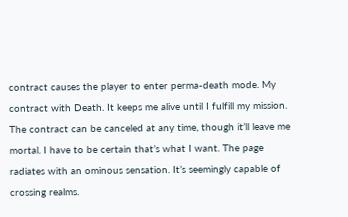contract causes the player to enter perma-death mode. My contract with Death. It keeps me alive until I fulfill my mission. The contract can be canceled at any time, though it’ll leave me mortal. I have to be certain that’s what I want. The page radiates with an ominous sensation. It’s seemingly capable of crossing realms.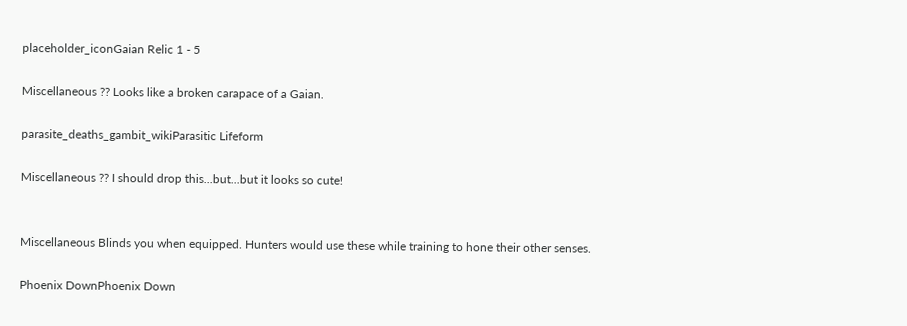placeholder_iconGaian Relic 1 - 5

Miscellaneous ?? Looks like a broken carapace of a Gaian.

parasite_deaths_gambit_wikiParasitic Lifeform

Miscellaneous ?? I should drop this...but...but it looks so cute!


Miscellaneous Blinds you when equipped. Hunters would use these while training to hone their other senses.

Phoenix DownPhoenix Down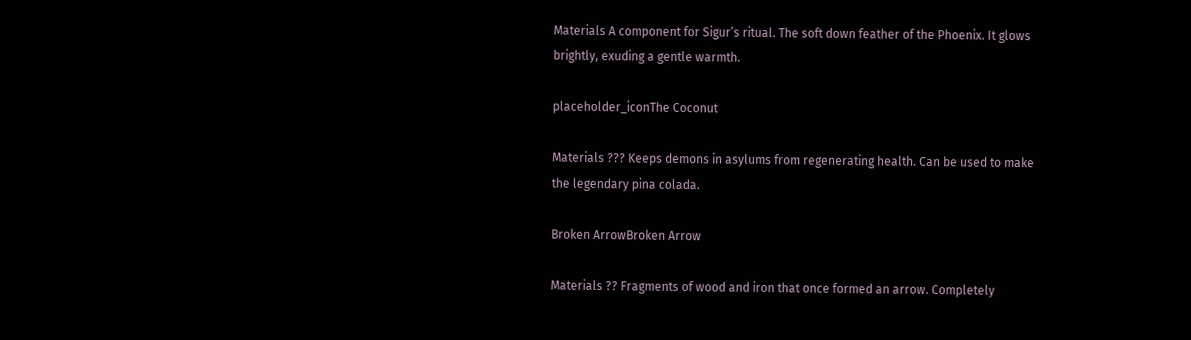Materials A component for Sigur’s ritual. The soft down feather of the Phoenix. It glows brightly, exuding a gentle warmth.

placeholder_iconThe Coconut

Materials ??? Keeps demons in asylums from regenerating health. Can be used to make the legendary pina colada.

Broken ArrowBroken Arrow

Materials ?? Fragments of wood and iron that once formed an arrow. Completely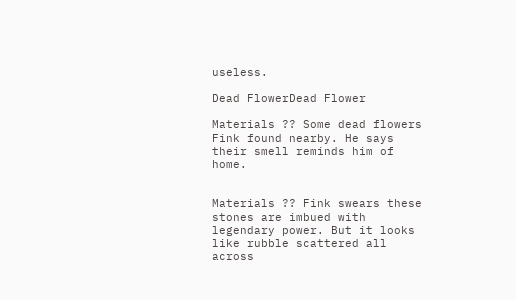useless.

Dead FlowerDead Flower

Materials ?? Some dead flowers Fink found nearby. He says their smell reminds him of home.


Materials ?? Fink swears these stones are imbued with legendary power. But it looks like rubble scattered all across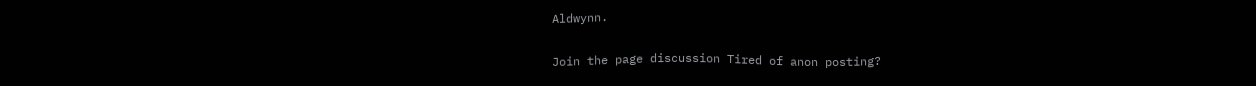Aldwynn.

Join the page discussion Tired of anon posting?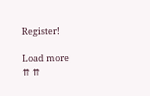Register!

Load more
⇈ ⇈